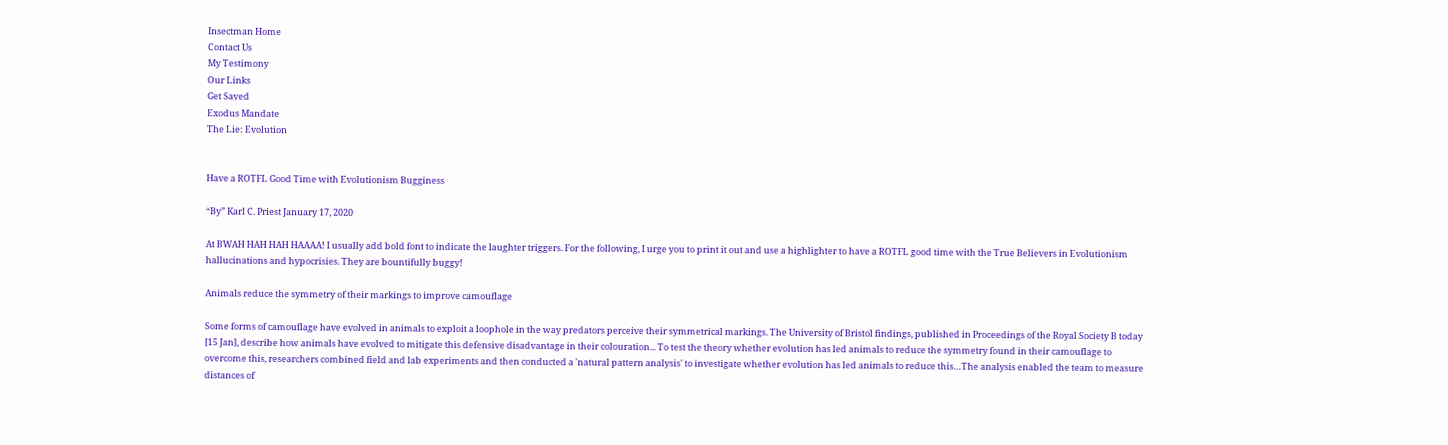Insectman Home
Contact Us
My Testimony
Our Links
Get Saved
Exodus Mandate
The Lie: Evolution


Have a ROTFL Good Time with Evolutionism Bugginess

“By” Karl C. Priest January 17, 2020

At BWAH HAH HAH HAAAA! I usually add bold font to indicate the laughter triggers. For the following, I urge you to print it out and use a highlighter to have a ROTFL good time with the True Believers in Evolutionism hallucinations and hypocrisies. They are bountifully buggy!

Animals reduce the symmetry of their markings to improve camouflage

Some forms of camouflage have evolved in animals to exploit a loophole in the way predators perceive their symmetrical markings. The University of Bristol findings, published in Proceedings of the Royal Society B today [15 Jan], describe how animals have evolved to mitigate this defensive disadvantage in their colouration... To test the theory whether evolution has led animals to reduce the symmetry found in their camouflage to overcome this, researchers combined field and lab experiments and then conducted a 'natural pattern analysis' to investigate whether evolution has led animals to reduce this…The analysis enabled the team to measure distances of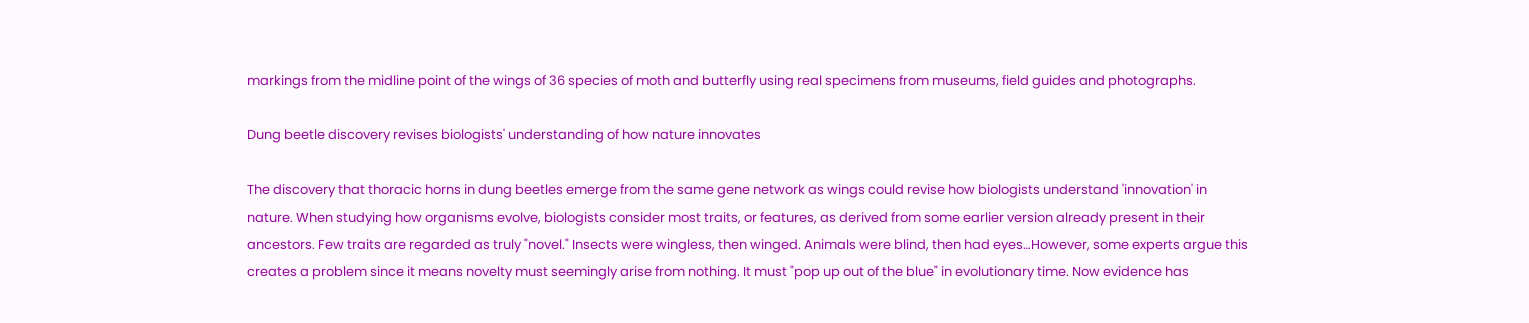markings from the midline point of the wings of 36 species of moth and butterfly using real specimens from museums, field guides and photographs.

Dung beetle discovery revises biologists' understanding of how nature innovates

The discovery that thoracic horns in dung beetles emerge from the same gene network as wings could revise how biologists understand 'innovation' in nature. When studying how organisms evolve, biologists consider most traits, or features, as derived from some earlier version already present in their ancestors. Few traits are regarded as truly "novel." Insects were wingless, then winged. Animals were blind, then had eyes…However, some experts argue this creates a problem since it means novelty must seemingly arise from nothing. It must "pop up out of the blue" in evolutionary time. Now evidence has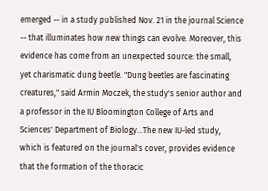emerged -- in a study published Nov. 21 in the journal Science -- that illuminates how new things can evolve. Moreover, this evidence has come from an unexpected source: the small, yet charismatic dung beetle. "Dung beetles are fascinating creatures," said Armin Moczek, the study's senior author and a professor in the IU Bloomington College of Arts and Sciences' Department of Biology…The new IU-led study, which is featured on the journal's cover, provides evidence that the formation of the thoracic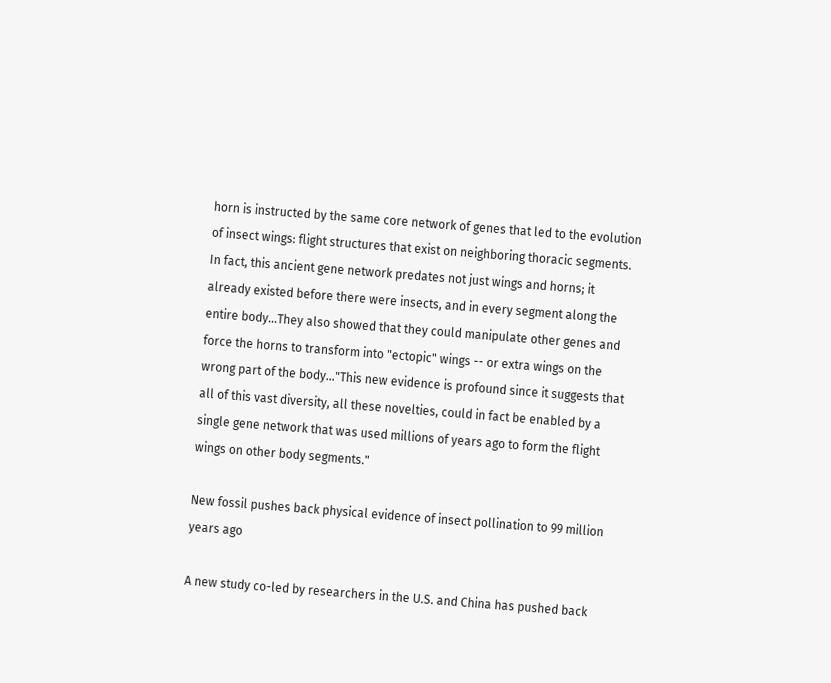horn is instructed by the same core network of genes that led to the evolution of insect wings: flight structures that exist on neighboring thoracic segments. In fact, this ancient gene network predates not just wings and horns; it already existed before there were insects, and in every segment along the entire body…They also showed that they could manipulate other genes and force the horns to transform into "ectopic" wings -- or extra wings on the wrong part of the body…"This new evidence is profound since it suggests that all of this vast diversity, all these novelties, could in fact be enabled by a single gene network that was used millions of years ago to form the flight wings on other body segments."

New fossil pushes back physical evidence of insect pollination to 99 million years ago

A new study co-led by researchers in the U.S. and China has pushed back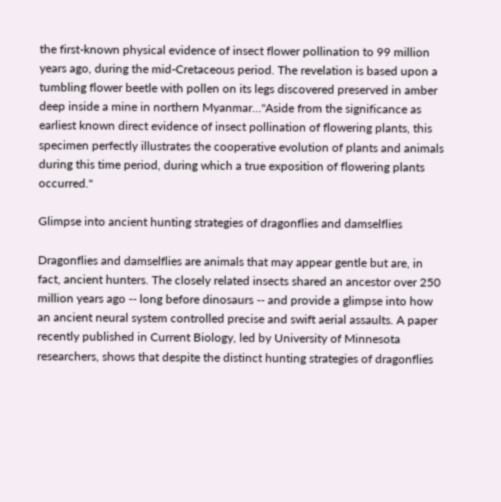the first-known physical evidence of insect flower pollination to 99 million years ago, during the mid-Cretaceous period. The revelation is based upon a tumbling flower beetle with pollen on its legs discovered preserved in amber deep inside a mine in northern Myanmar…"Aside from the significance as earliest known direct evidence of insect pollination of flowering plants, this specimen perfectly illustrates the cooperative evolution of plants and animals during this time period, during which a true exposition of flowering plants occurred."

Glimpse into ancient hunting strategies of dragonflies and damselflies

Dragonflies and damselflies are animals that may appear gentle but are, in fact, ancient hunters. The closely related insects shared an ancestor over 250 million years ago -- long before dinosaurs -- and provide a glimpse into how an ancient neural system controlled precise and swift aerial assaults. A paper recently published in Current Biology, led by University of Minnesota researchers, shows that despite the distinct hunting strategies of dragonflies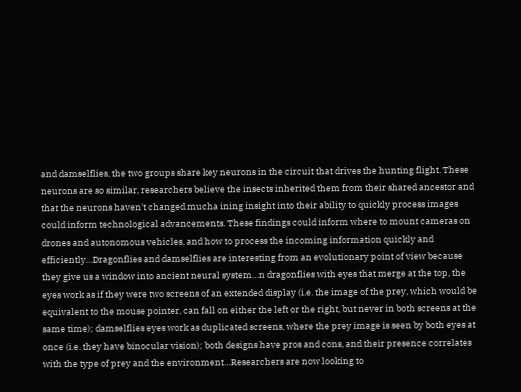and damselflies, the two groups share key neurons in the circuit that drives the hunting flight. These neurons are so similar, researchers believe the insects inherited them from their shared ancestor and that the neurons haven't changed mucha ining insight into their ability to quickly process images could inform technological advancements. These findings could inform where to mount cameras on drones and autonomous vehicles, and how to process the incoming information quickly and efficiently…Dragonflies and damselflies are interesting from an evolutionary point of view because they give us a window into ancient neural system…n dragonflies with eyes that merge at the top, the eyes work as if they were two screens of an extended display (i.e. the image of the prey, which would be equivalent to the mouse pointer, can fall on either the left or the right, but never in both screens at the same time); damselflies eyes work as duplicated screens, where the prey image is seen by both eyes at once (i.e. they have binocular vision); both designs have pros and cons, and their presence correlates with the type of prey and the environment…Researchers are now looking to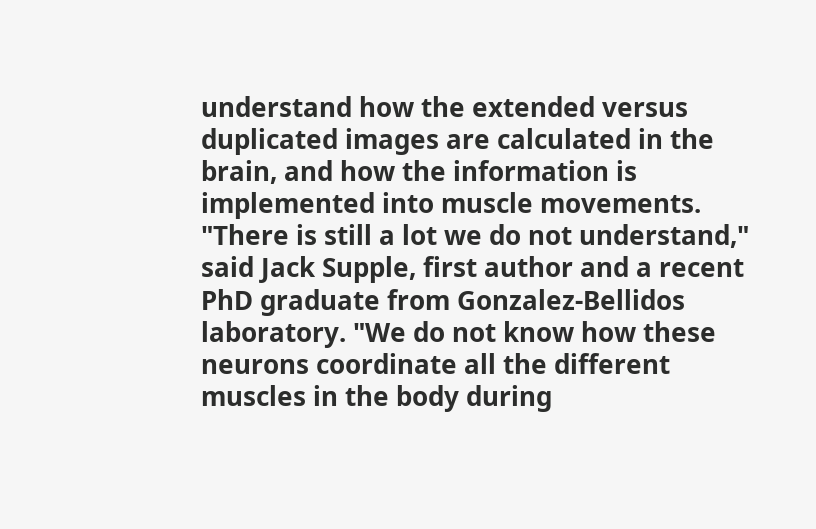understand how the extended versus duplicated images are calculated in the brain, and how the information is implemented into muscle movements. "There is still a lot we do not understand," said Jack Supple, first author and a recent PhD graduate from Gonzalez-Bellidos laboratory. "We do not know how these neurons coordinate all the different muscles in the body during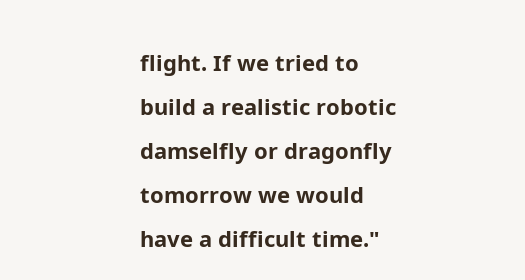flight. If we tried to build a realistic robotic damselfly or dragonfly tomorrow we would have a difficult time."